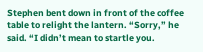Stephen bent down in front of the coffee table to relight the lantern. “Sorry,” he said. “I didn’t mean to startle you.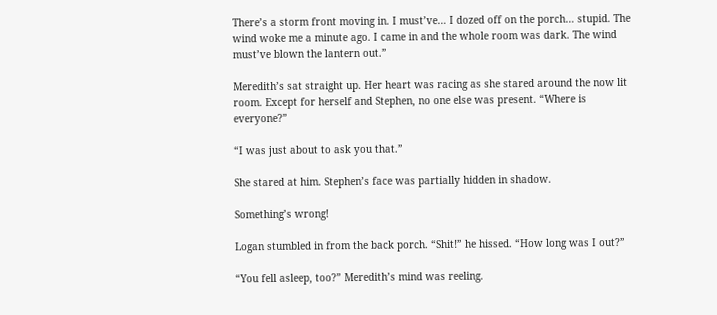There’s a storm front moving in. I must’ve… I dozed off on the porch… stupid. The wind woke me a minute ago. I came in and the whole room was dark. The wind must’ve blown the lantern out.”

Meredith’s sat straight up. Her heart was racing as she stared around the now lit room. Except for herself and Stephen, no one else was present. “Where is everyone?”

“I was just about to ask you that.”

She stared at him. Stephen’s face was partially hidden in shadow.

Something’s wrong!

Logan stumbled in from the back porch. “Shit!” he hissed. “How long was I out?”

“You fell asleep, too?” Meredith’s mind was reeling.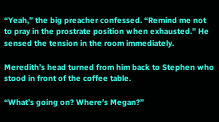“Yeah,” the big preacher confessed. “Remind me not to pray in the prostrate position when exhausted.” He sensed the tension in the room immediately.

Meredith’s head turned from him back to Stephen who stood in front of the coffee table.

“What’s going on? Where’s Megan?”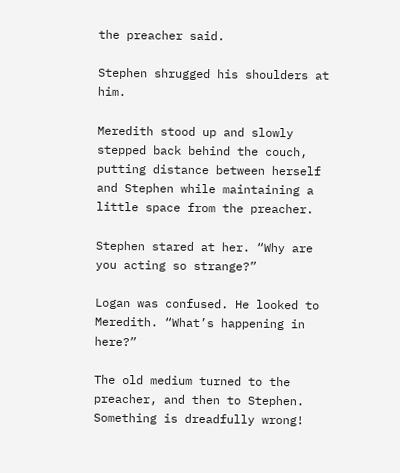the preacher said.

Stephen shrugged his shoulders at him.

Meredith stood up and slowly stepped back behind the couch, putting distance between herself and Stephen while maintaining a little space from the preacher.

Stephen stared at her. “Why are you acting so strange?”

Logan was confused. He looked to Meredith. “What’s happening in here?”

The old medium turned to the preacher, and then to Stephen. Something is dreadfully wrong!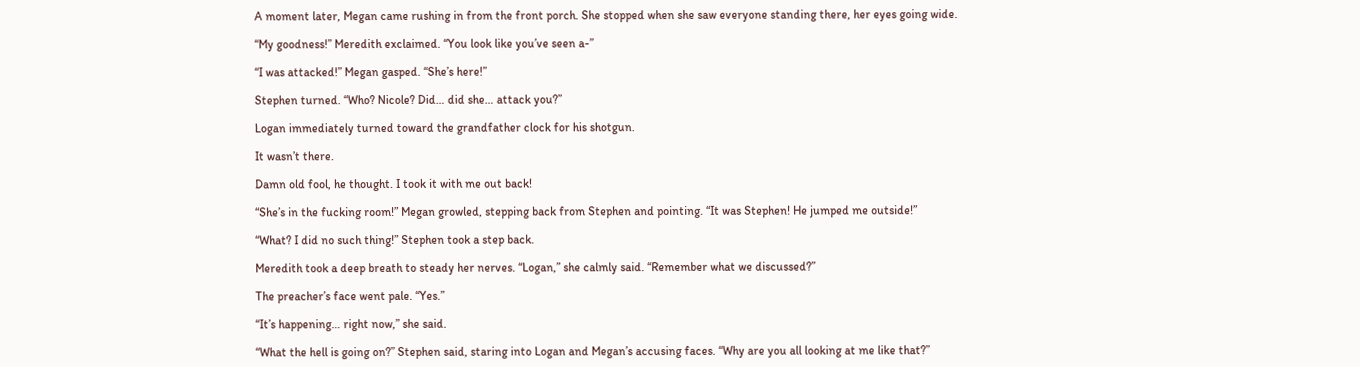A moment later, Megan came rushing in from the front porch. She stopped when she saw everyone standing there, her eyes going wide.

“My goodness!” Meredith exclaimed. “You look like you’ve seen a-”

“I was attacked!” Megan gasped. “She’s here!”

Stephen turned. “Who? Nicole? Did… did she… attack you?”

Logan immediately turned toward the grandfather clock for his shotgun.

It wasn’t there.

Damn old fool, he thought. I took it with me out back!

“She’s in the fucking room!” Megan growled, stepping back from Stephen and pointing. “It was Stephen! He jumped me outside!”

“What? I did no such thing!” Stephen took a step back.

Meredith took a deep breath to steady her nerves. “Logan,” she calmly said. “Remember what we discussed?”

The preacher’s face went pale. “Yes.”

“It’s happening… right now,” she said.

“What the hell is going on?” Stephen said, staring into Logan and Megan’s accusing faces. “Why are you all looking at me like that?”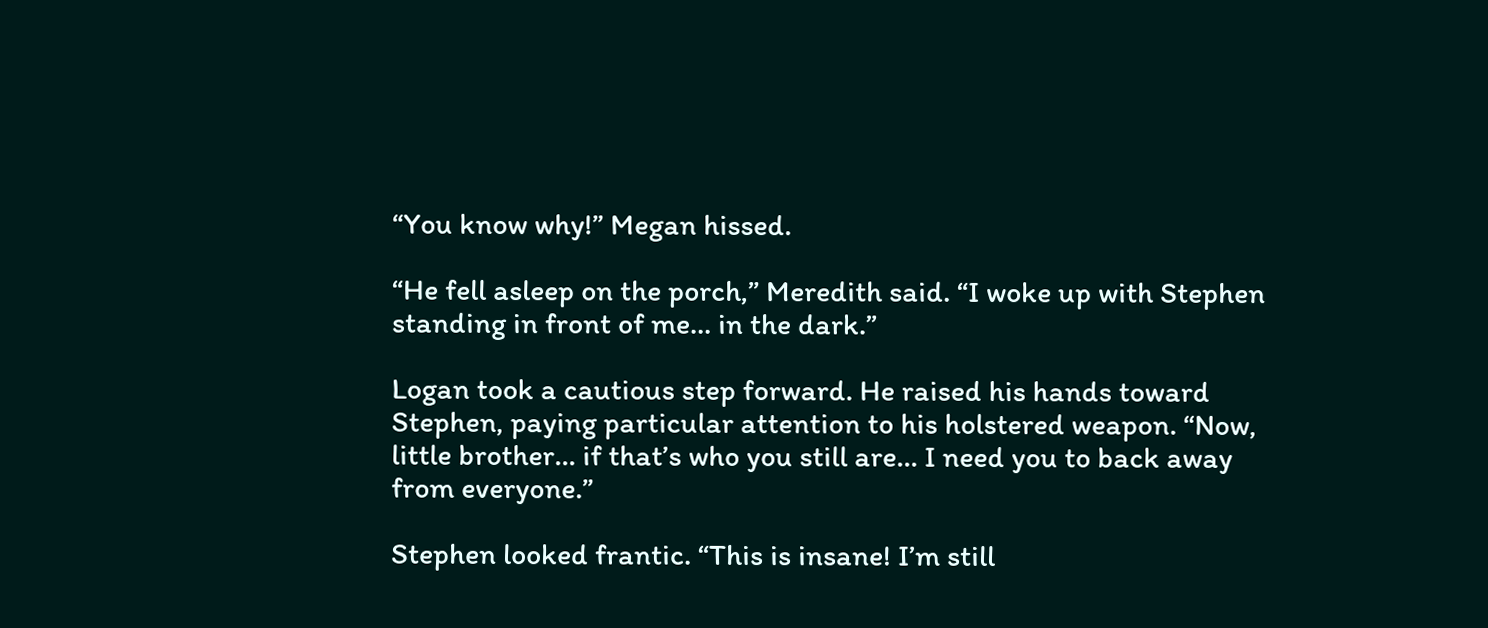“You know why!” Megan hissed.

“He fell asleep on the porch,” Meredith said. “I woke up with Stephen standing in front of me… in the dark.”

Logan took a cautious step forward. He raised his hands toward Stephen, paying particular attention to his holstered weapon. “Now, little brother… if that’s who you still are… I need you to back away from everyone.”

Stephen looked frantic. “This is insane! I’m still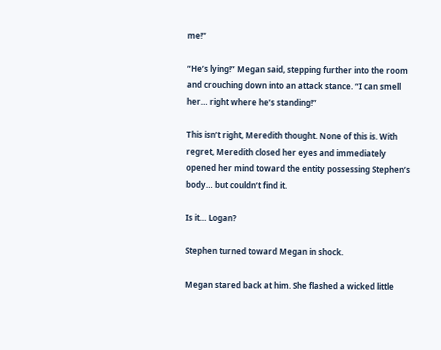me!”

“He’s lying!” Megan said, stepping further into the room and crouching down into an attack stance. “I can smell her… right where he’s standing!”

This isn’t right, Meredith thought. None of this is. With regret, Meredith closed her eyes and immediately opened her mind toward the entity possessing Stephen’s body… but couldn’t find it.

Is it… Logan?

Stephen turned toward Megan in shock.

Megan stared back at him. She flashed a wicked little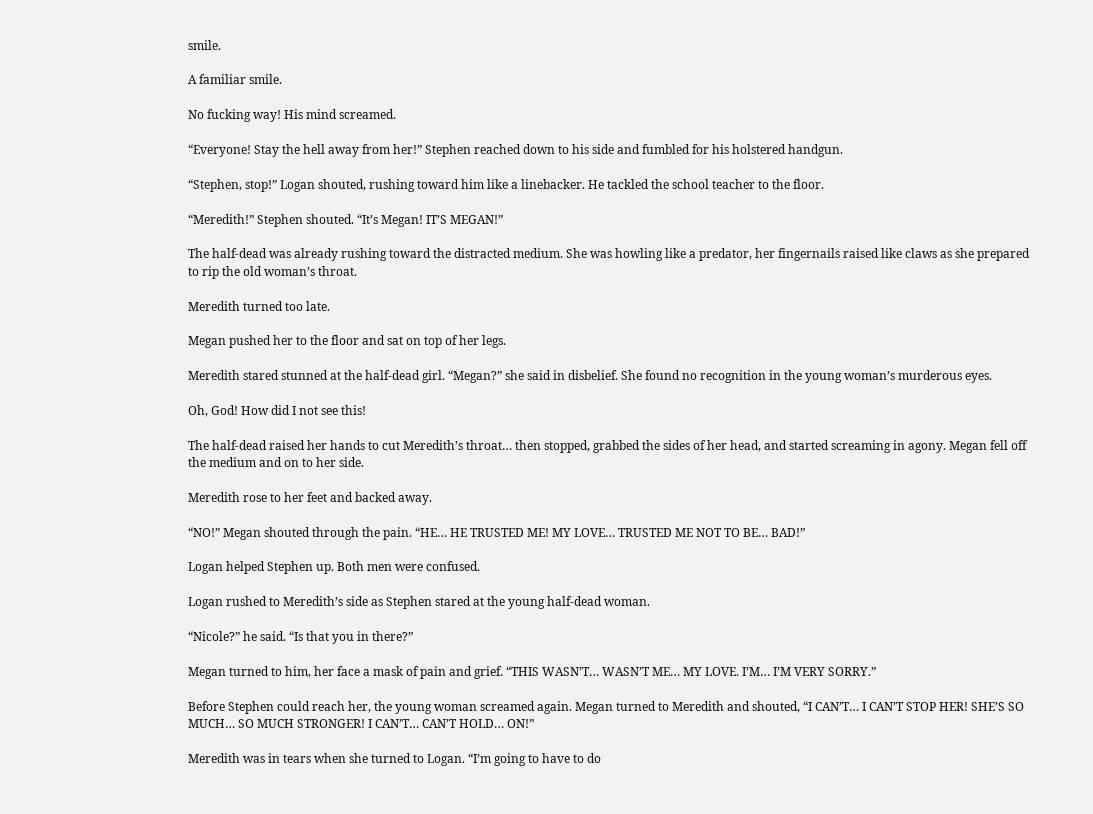smile.

A familiar smile.

No fucking way! His mind screamed.

“Everyone! Stay the hell away from her!” Stephen reached down to his side and fumbled for his holstered handgun.

“Stephen, stop!” Logan shouted, rushing toward him like a linebacker. He tackled the school teacher to the floor.

“Meredith!” Stephen shouted. “It’s Megan! IT’S MEGAN!”

The half-dead was already rushing toward the distracted medium. She was howling like a predator, her fingernails raised like claws as she prepared to rip the old woman’s throat.

Meredith turned too late.

Megan pushed her to the floor and sat on top of her legs.

Meredith stared stunned at the half-dead girl. “Megan?” she said in disbelief. She found no recognition in the young woman’s murderous eyes.

Oh, God! How did I not see this!

The half-dead raised her hands to cut Meredith’s throat… then stopped, grabbed the sides of her head, and started screaming in agony. Megan fell off the medium and on to her side.

Meredith rose to her feet and backed away.

“NO!” Megan shouted through the pain. “HE… HE TRUSTED ME! MY LOVE… TRUSTED ME NOT TO BE… BAD!”

Logan helped Stephen up. Both men were confused.

Logan rushed to Meredith’s side as Stephen stared at the young half-dead woman.

“Nicole?” he said. “Is that you in there?”

Megan turned to him, her face a mask of pain and grief. “THIS WASN’T… WASN’T ME… MY LOVE. I’M… I’M VERY SORRY.”

Before Stephen could reach her, the young woman screamed again. Megan turned to Meredith and shouted, “I CAN’T… I CAN’T STOP HER! SHE’S SO MUCH… SO MUCH STRONGER! I CAN’T… CAN’T HOLD… ON!”

Meredith was in tears when she turned to Logan. “I’m going to have to do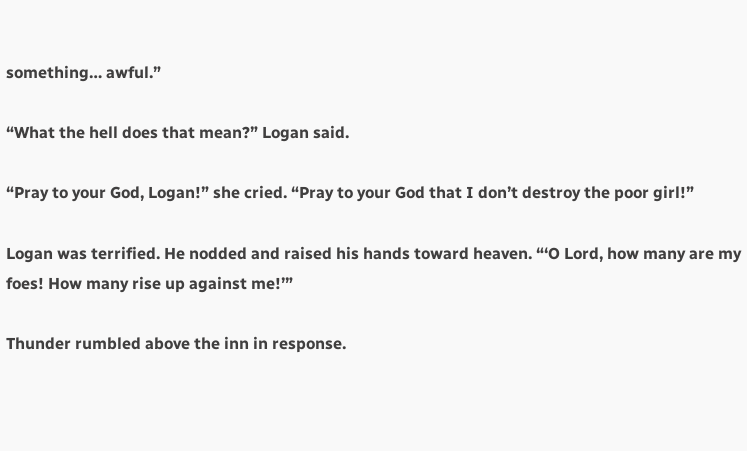something… awful.”

“What the hell does that mean?” Logan said.

“Pray to your God, Logan!” she cried. “Pray to your God that I don’t destroy the poor girl!”

Logan was terrified. He nodded and raised his hands toward heaven. “‘O Lord, how many are my foes! How many rise up against me!’”

Thunder rumbled above the inn in response.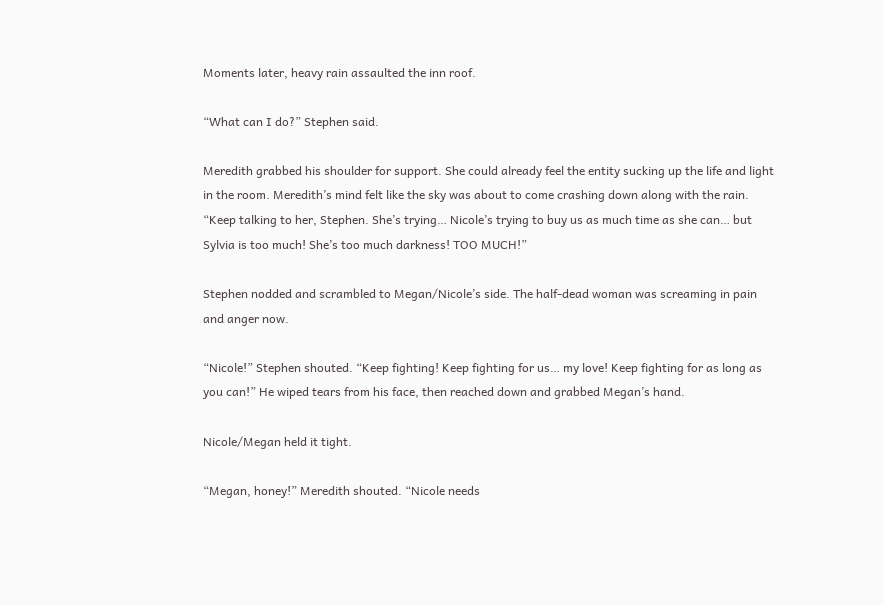Moments later, heavy rain assaulted the inn roof.

“What can I do?” Stephen said.

Meredith grabbed his shoulder for support. She could already feel the entity sucking up the life and light in the room. Meredith’s mind felt like the sky was about to come crashing down along with the rain. “Keep talking to her, Stephen. She’s trying… Nicole’s trying to buy us as much time as she can… but Sylvia is too much! She’s too much darkness! TOO MUCH!”

Stephen nodded and scrambled to Megan/Nicole’s side. The half-dead woman was screaming in pain and anger now.

“Nicole!” Stephen shouted. “Keep fighting! Keep fighting for us… my love! Keep fighting for as long as you can!” He wiped tears from his face, then reached down and grabbed Megan’s hand.

Nicole/Megan held it tight.

“Megan, honey!” Meredith shouted. “Nicole needs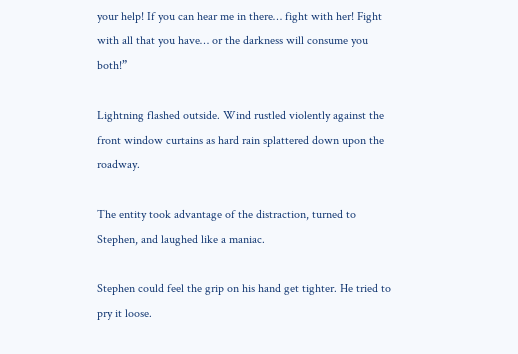your help! If you can hear me in there… fight with her! Fight with all that you have… or the darkness will consume you both!”

Lightning flashed outside. Wind rustled violently against the front window curtains as hard rain splattered down upon the roadway.

The entity took advantage of the distraction, turned to Stephen, and laughed like a maniac.

Stephen could feel the grip on his hand get tighter. He tried to pry it loose.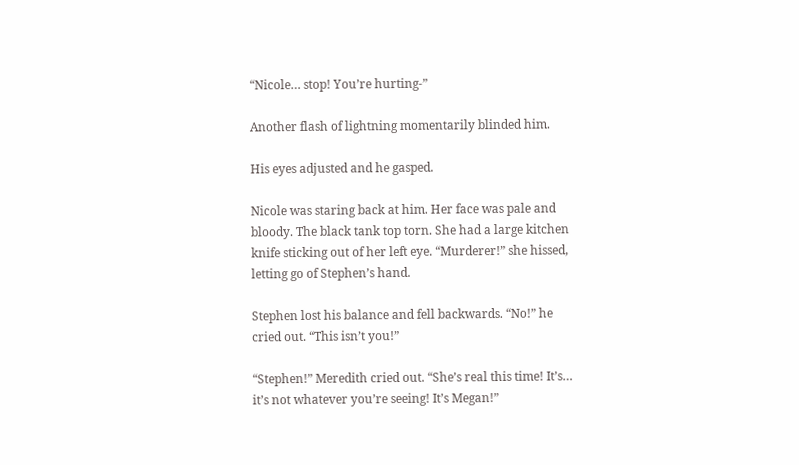“Nicole… stop! You’re hurting-”

Another flash of lightning momentarily blinded him.

His eyes adjusted and he gasped.

Nicole was staring back at him. Her face was pale and bloody. The black tank top torn. She had a large kitchen knife sticking out of her left eye. “Murderer!” she hissed, letting go of Stephen’s hand.

Stephen lost his balance and fell backwards. “No!” he cried out. “This isn’t you!”

“Stephen!” Meredith cried out. “She’s real this time! It’s… it’s not whatever you’re seeing! It’s Megan!”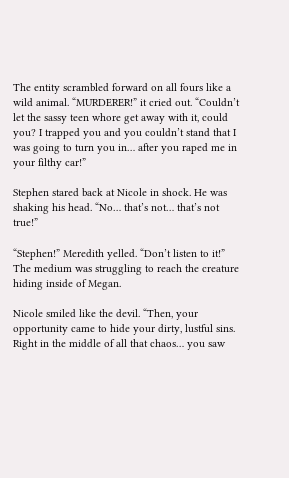The entity scrambled forward on all fours like a wild animal. “MURDERER!” it cried out. “Couldn’t let the sassy teen whore get away with it, could you? I trapped you and you couldn’t stand that I was going to turn you in… after you raped me in your filthy car!”

Stephen stared back at Nicole in shock. He was shaking his head. “No… that’s not… that’s not true!”

“Stephen!” Meredith yelled. “Don’t listen to it!” The medium was struggling to reach the creature hiding inside of Megan.

Nicole smiled like the devil. “Then, your opportunity came to hide your dirty, lustful sins. Right in the middle of all that chaos… you saw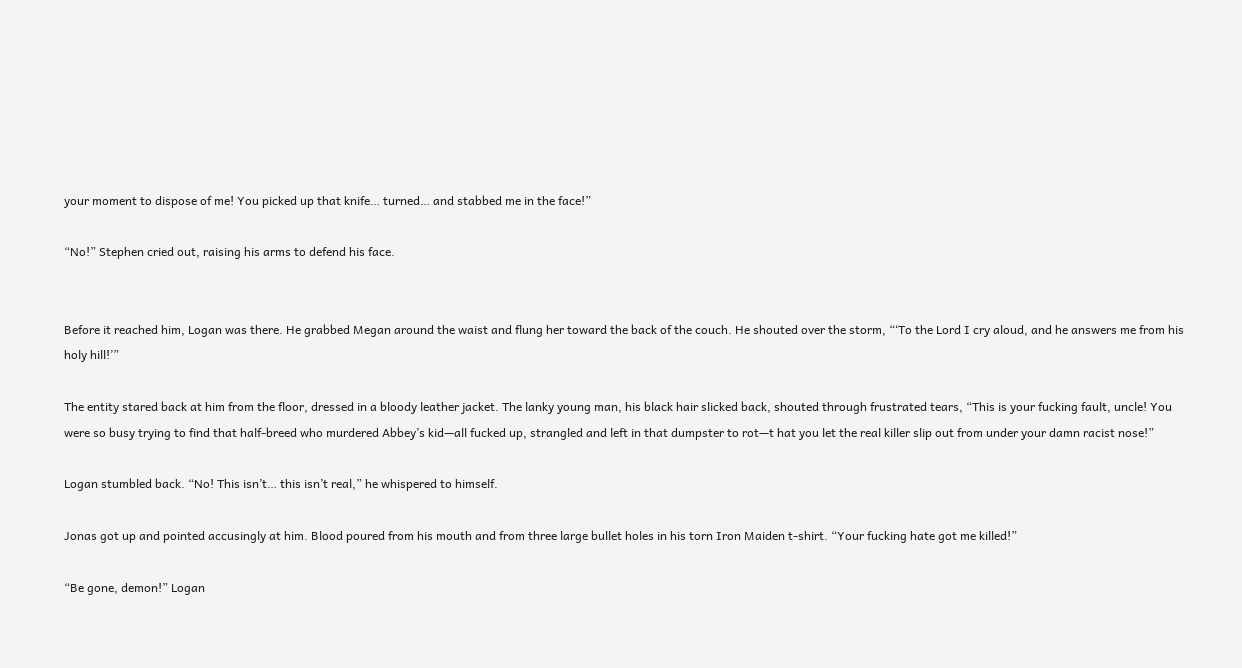your moment to dispose of me! You picked up that knife… turned… and stabbed me in the face!”

“No!” Stephen cried out, raising his arms to defend his face.


Before it reached him, Logan was there. He grabbed Megan around the waist and flung her toward the back of the couch. He shouted over the storm, “‘To the Lord I cry aloud, and he answers me from his holy hill!’”

The entity stared back at him from the floor, dressed in a bloody leather jacket. The lanky young man, his black hair slicked back, shouted through frustrated tears, “This is your fucking fault, uncle! You were so busy trying to find that half-breed who murdered Abbey’s kid—all fucked up, strangled and left in that dumpster to rot—t hat you let the real killer slip out from under your damn racist nose!”

Logan stumbled back. “No! This isn’t… this isn’t real,” he whispered to himself.

Jonas got up and pointed accusingly at him. Blood poured from his mouth and from three large bullet holes in his torn Iron Maiden t-shirt. “Your fucking hate got me killed!”

“Be gone, demon!” Logan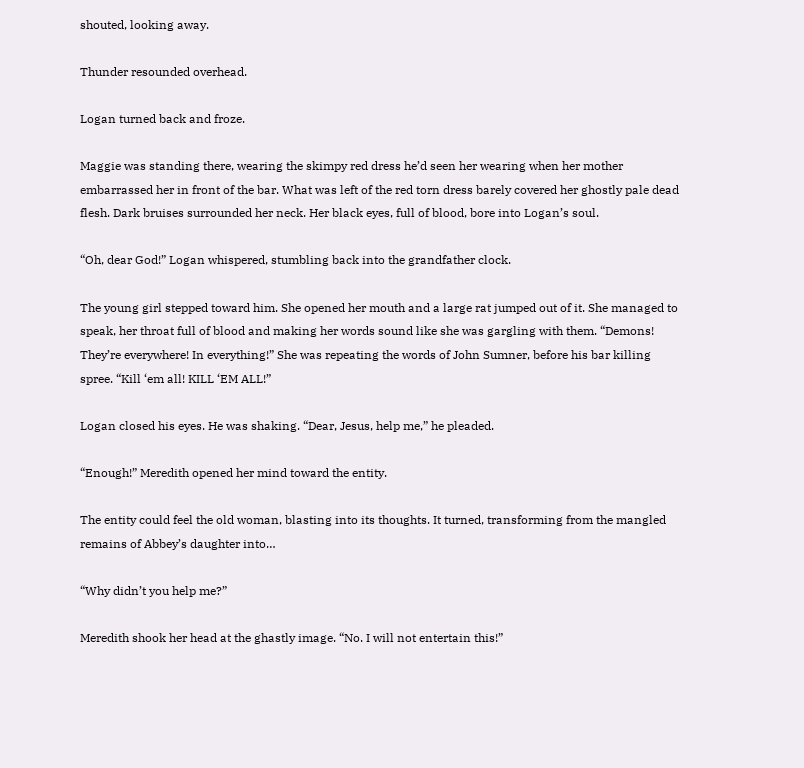shouted, looking away.

Thunder resounded overhead.

Logan turned back and froze.

Maggie was standing there, wearing the skimpy red dress he’d seen her wearing when her mother embarrassed her in front of the bar. What was left of the red torn dress barely covered her ghostly pale dead flesh. Dark bruises surrounded her neck. Her black eyes, full of blood, bore into Logan’s soul.

“Oh, dear God!” Logan whispered, stumbling back into the grandfather clock.

The young girl stepped toward him. She opened her mouth and a large rat jumped out of it. She managed to speak, her throat full of blood and making her words sound like she was gargling with them. “Demons! They’re everywhere! In everything!” She was repeating the words of John Sumner, before his bar killing spree. “Kill ‘em all! KILL ‘EM ALL!”

Logan closed his eyes. He was shaking. “Dear, Jesus, help me,” he pleaded.

“Enough!” Meredith opened her mind toward the entity.

The entity could feel the old woman, blasting into its thoughts. It turned, transforming from the mangled remains of Abbey’s daughter into…

“Why didn’t you help me?”

Meredith shook her head at the ghastly image. “No. I will not entertain this!”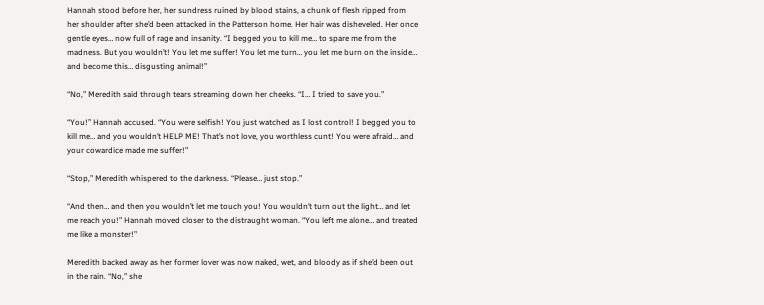Hannah stood before her, her sundress ruined by blood stains, a chunk of flesh ripped from her shoulder after she’d been attacked in the Patterson home. Her hair was disheveled. Her once gentle eyes… now full of rage and insanity. “I begged you to kill me… to spare me from the madness. But you wouldn’t! You let me suffer! You let me turn… you let me burn on the inside… and become this… disgusting animal!”

“No,” Meredith said through tears streaming down her cheeks. “I… I tried to save you.”

“You!” Hannah accused. “You were selfish! You just watched as I lost control! I begged you to kill me… and you wouldn’t HELP ME! That’s not love, you worthless cunt! You were afraid… and your cowardice made me suffer!”

“Stop,” Meredith whispered to the darkness. “Please… just stop.”

“And then… and then you wouldn’t let me touch you! You wouldn’t turn out the light… and let me reach you!” Hannah moved closer to the distraught woman. “You left me alone… and treated me like a monster!”

Meredith backed away as her former lover was now naked, wet, and bloody as if she’d been out in the rain. “No,” she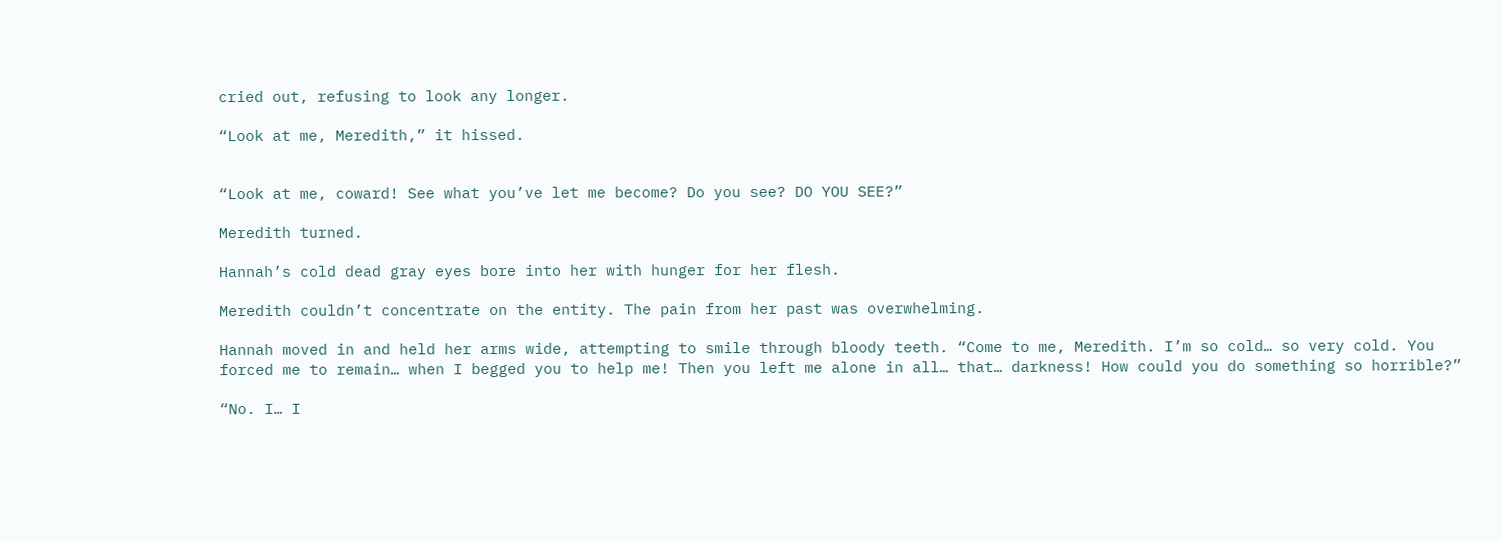cried out, refusing to look any longer.

“Look at me, Meredith,” it hissed.


“Look at me, coward! See what you’ve let me become? Do you see? DO YOU SEE?”

Meredith turned.

Hannah’s cold dead gray eyes bore into her with hunger for her flesh.

Meredith couldn’t concentrate on the entity. The pain from her past was overwhelming.

Hannah moved in and held her arms wide, attempting to smile through bloody teeth. “Come to me, Meredith. I’m so cold… so very cold. You forced me to remain… when I begged you to help me! Then you left me alone in all… that… darkness! How could you do something so horrible?”

“No. I… I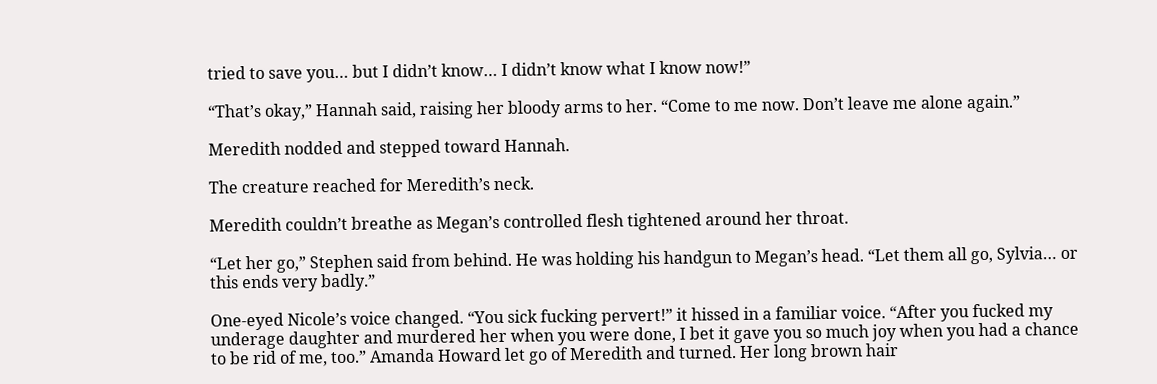tried to save you… but I didn’t know… I didn’t know what I know now!”

“That’s okay,” Hannah said, raising her bloody arms to her. “Come to me now. Don’t leave me alone again.”

Meredith nodded and stepped toward Hannah.

The creature reached for Meredith’s neck.

Meredith couldn’t breathe as Megan’s controlled flesh tightened around her throat.

“Let her go,” Stephen said from behind. He was holding his handgun to Megan’s head. “Let them all go, Sylvia… or this ends very badly.”

One-eyed Nicole’s voice changed. “You sick fucking pervert!” it hissed in a familiar voice. “After you fucked my underage daughter and murdered her when you were done, I bet it gave you so much joy when you had a chance to be rid of me, too.” Amanda Howard let go of Meredith and turned. Her long brown hair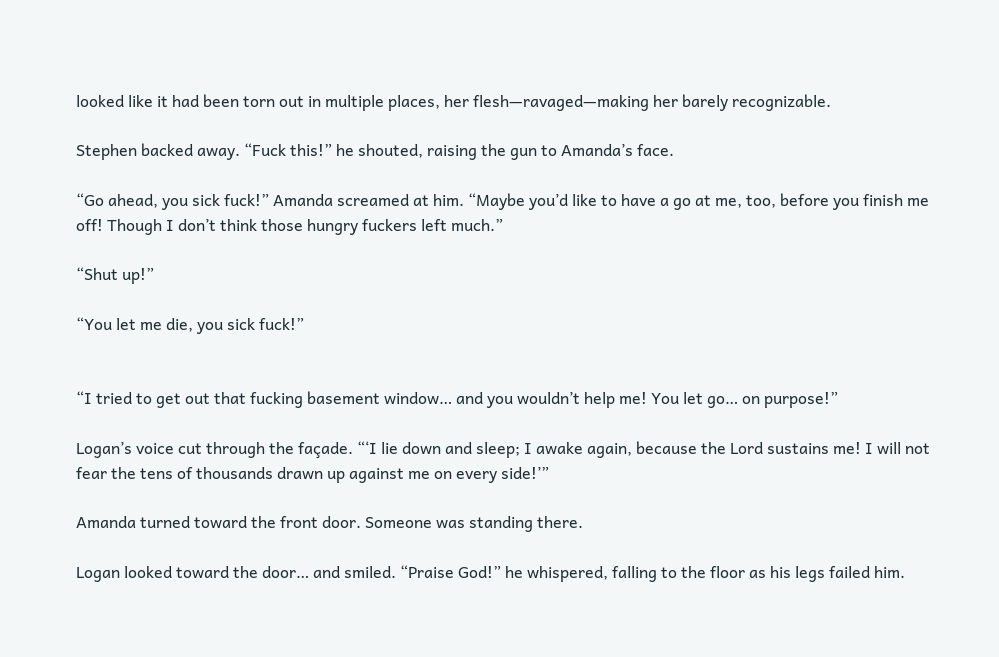looked like it had been torn out in multiple places, her flesh—ravaged—making her barely recognizable.

Stephen backed away. “Fuck this!” he shouted, raising the gun to Amanda’s face.

“Go ahead, you sick fuck!” Amanda screamed at him. “Maybe you’d like to have a go at me, too, before you finish me off! Though I don’t think those hungry fuckers left much.”

“Shut up!”

“You let me die, you sick fuck!”


“I tried to get out that fucking basement window… and you wouldn’t help me! You let go… on purpose!”

Logan’s voice cut through the façade. “‘I lie down and sleep; I awake again, because the Lord sustains me! I will not fear the tens of thousands drawn up against me on every side!’”

Amanda turned toward the front door. Someone was standing there.

Logan looked toward the door… and smiled. “Praise God!” he whispered, falling to the floor as his legs failed him.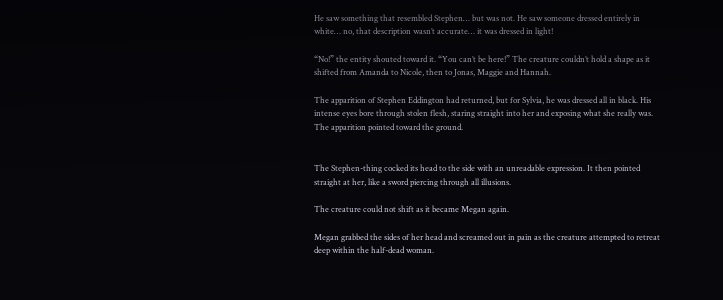He saw something that resembled Stephen… but was not. He saw someone dressed entirely in white… no, that description wasn’t accurate… it was dressed in light!

“No!” the entity shouted toward it. “You can’t be here!” The creature couldn’t hold a shape as it shifted from Amanda to Nicole, then to Jonas, Maggie and Hannah.

The apparition of Stephen Eddington had returned, but for Sylvia, he was dressed all in black. His intense eyes bore through stolen flesh, staring straight into her and exposing what she really was. The apparition pointed toward the ground.


The Stephen-thing cocked its head to the side with an unreadable expression. It then pointed straight at her, like a sword piercing through all illusions.

The creature could not shift as it became Megan again.

Megan grabbed the sides of her head and screamed out in pain as the creature attempted to retreat deep within the half-dead woman.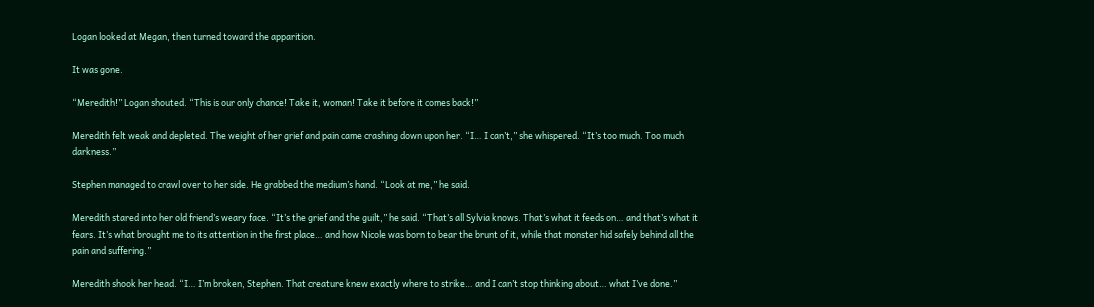Logan looked at Megan, then turned toward the apparition.

It was gone.

“Meredith!” Logan shouted. “This is our only chance! Take it, woman! Take it before it comes back!”

Meredith felt weak and depleted. The weight of her grief and pain came crashing down upon her. “I… I can’t,” she whispered. “It’s too much. Too much darkness.”

Stephen managed to crawl over to her side. He grabbed the medium’s hand. “Look at me,” he said.

Meredith stared into her old friend’s weary face. “It’s the grief and the guilt,” he said. “That’s all Sylvia knows. That’s what it feeds on… and that’s what it fears. It’s what brought me to its attention in the first place… and how Nicole was born to bear the brunt of it, while that monster hid safely behind all the pain and suffering.”

Meredith shook her head. “I… I’m broken, Stephen. That creature knew exactly where to strike… and I can’t stop thinking about… what I’ve done.”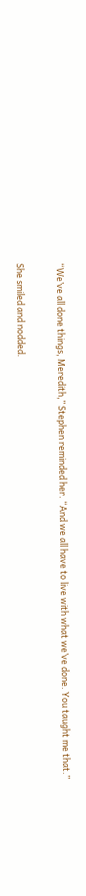“We’ve all done things, Meredith,” Stephen reminded her. “And we all have to live with what we’ve done. You taught me that.”

She smiled and nodded.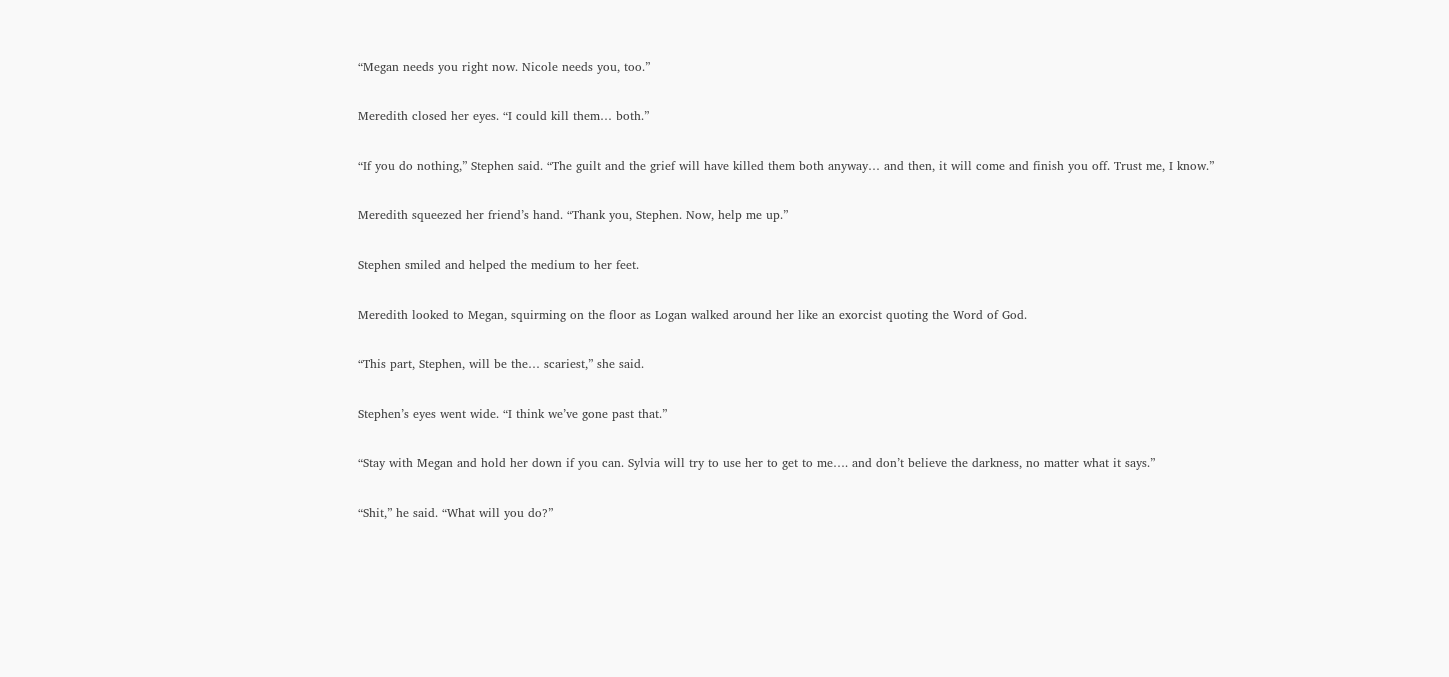“Megan needs you right now. Nicole needs you, too.”

Meredith closed her eyes. “I could kill them… both.”

“If you do nothing,” Stephen said. “The guilt and the grief will have killed them both anyway… and then, it will come and finish you off. Trust me, I know.”

Meredith squeezed her friend’s hand. “Thank you, Stephen. Now, help me up.”

Stephen smiled and helped the medium to her feet.

Meredith looked to Megan, squirming on the floor as Logan walked around her like an exorcist quoting the Word of God.

“This part, Stephen, will be the… scariest,” she said.

Stephen’s eyes went wide. “I think we’ve gone past that.”

“Stay with Megan and hold her down if you can. Sylvia will try to use her to get to me…. and don’t believe the darkness, no matter what it says.”

“Shit,” he said. “What will you do?”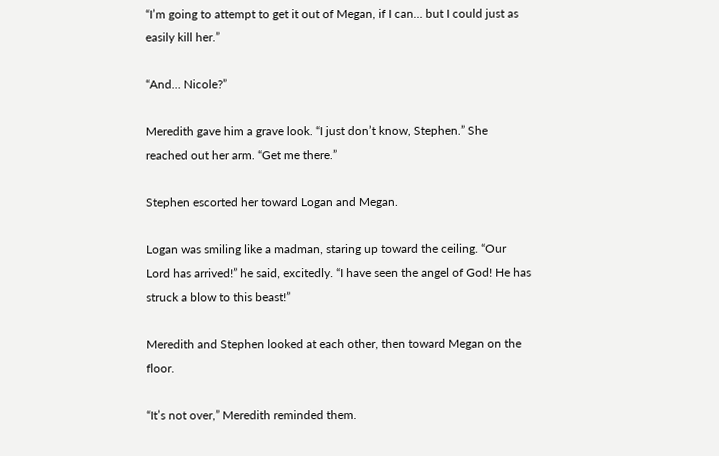“I’m going to attempt to get it out of Megan, if I can… but I could just as easily kill her.”

“And… Nicole?”

Meredith gave him a grave look. “I just don’t know, Stephen.” She reached out her arm. “Get me there.”

Stephen escorted her toward Logan and Megan.

Logan was smiling like a madman, staring up toward the ceiling. “Our Lord has arrived!” he said, excitedly. “I have seen the angel of God! He has struck a blow to this beast!”

Meredith and Stephen looked at each other, then toward Megan on the floor.

“It’s not over,” Meredith reminded them.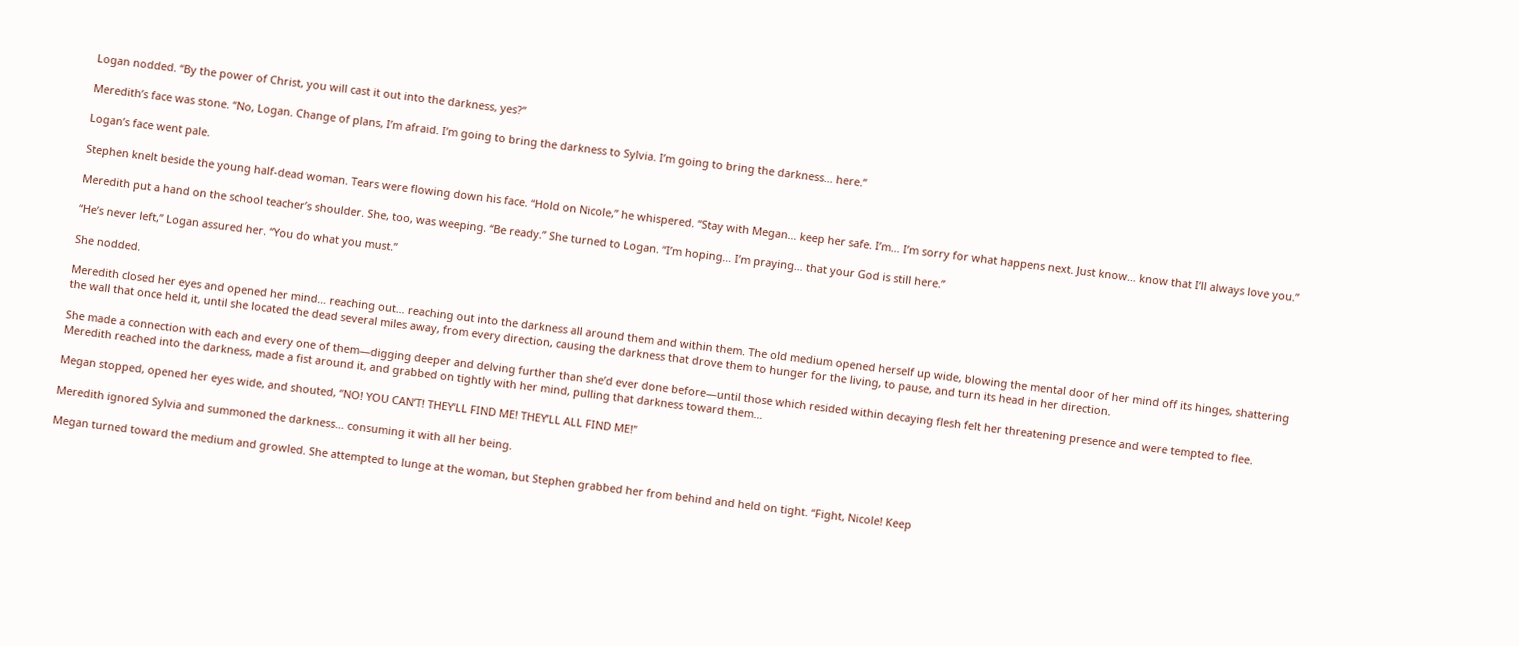Logan nodded. “By the power of Christ, you will cast it out into the darkness, yes?”

Meredith’s face was stone. “No, Logan. Change of plans, I’m afraid. I’m going to bring the darkness to Sylvia. I’m going to bring the darkness… here.”

Logan’s face went pale.

Stephen knelt beside the young half-dead woman. Tears were flowing down his face. “Hold on Nicole,” he whispered. “Stay with Megan… keep her safe. I’m… I’m sorry for what happens next. Just know… know that I’ll always love you.”

Meredith put a hand on the school teacher’s shoulder. She, too, was weeping. “Be ready.” She turned to Logan. “I’m hoping… I’m praying… that your God is still here.”

“He’s never left,” Logan assured her. “You do what you must.”

She nodded.

Meredith closed her eyes and opened her mind… reaching out… reaching out into the darkness all around them and within them. The old medium opened herself up wide, blowing the mental door of her mind off its hinges, shattering the wall that once held it, until she located the dead several miles away, from every direction, causing the darkness that drove them to hunger for the living, to pause, and turn its head in her direction.

She made a connection with each and every one of them—digging deeper and delving further than she’d ever done before—until those which resided within decaying flesh felt her threatening presence and were tempted to flee. Meredith reached into the darkness, made a fist around it, and grabbed on tightly with her mind, pulling that darkness toward them…

Megan stopped, opened her eyes wide, and shouted, “NO! YOU CAN’T! THEY’LL FIND ME! THEY’LL ALL FIND ME!”

Meredith ignored Sylvia and summoned the darkness… consuming it with all her being.

Megan turned toward the medium and growled. She attempted to lunge at the woman, but Stephen grabbed her from behind and held on tight. “Fight, Nicole! Keep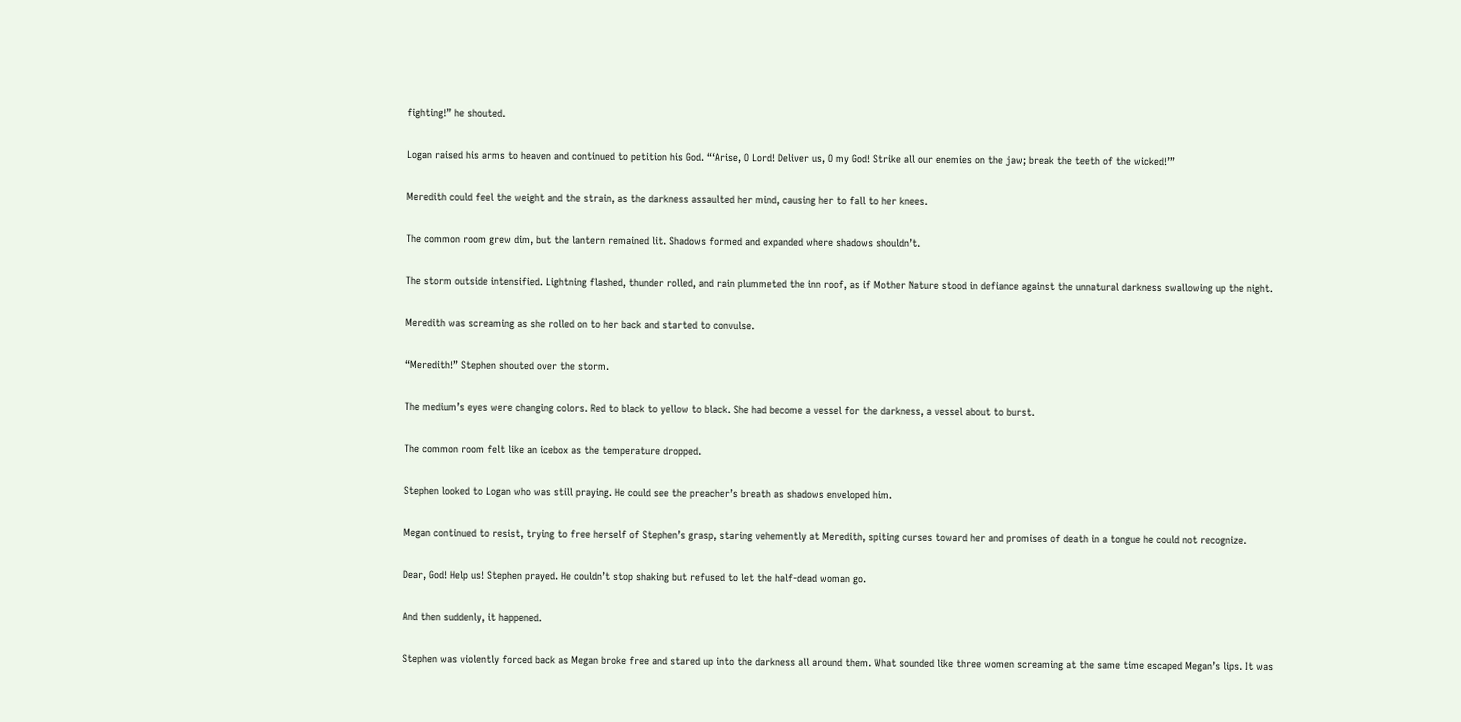fighting!” he shouted.

Logan raised his arms to heaven and continued to petition his God. “‘Arise, O Lord! Deliver us, O my God! Strike all our enemies on the jaw; break the teeth of the wicked!’”

Meredith could feel the weight and the strain, as the darkness assaulted her mind, causing her to fall to her knees.

The common room grew dim, but the lantern remained lit. Shadows formed and expanded where shadows shouldn’t.

The storm outside intensified. Lightning flashed, thunder rolled, and rain plummeted the inn roof, as if Mother Nature stood in defiance against the unnatural darkness swallowing up the night.

Meredith was screaming as she rolled on to her back and started to convulse.

“Meredith!” Stephen shouted over the storm.

The medium’s eyes were changing colors. Red to black to yellow to black. She had become a vessel for the darkness, a vessel about to burst.

The common room felt like an icebox as the temperature dropped.

Stephen looked to Logan who was still praying. He could see the preacher’s breath as shadows enveloped him.

Megan continued to resist, trying to free herself of Stephen’s grasp, staring vehemently at Meredith, spiting curses toward her and promises of death in a tongue he could not recognize.

Dear, God! Help us! Stephen prayed. He couldn’t stop shaking but refused to let the half-dead woman go.

And then suddenly, it happened.

Stephen was violently forced back as Megan broke free and stared up into the darkness all around them. What sounded like three women screaming at the same time escaped Megan’s lips. It was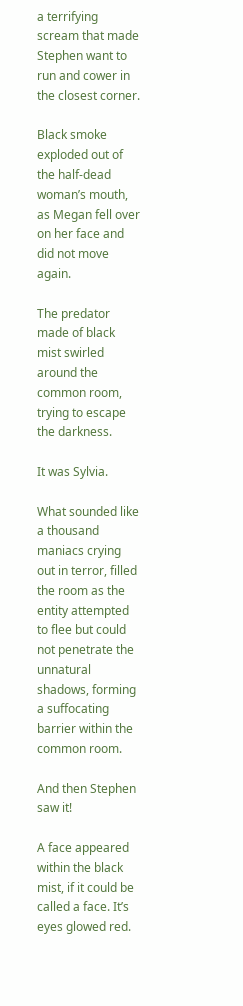a terrifying scream that made Stephen want to run and cower in the closest corner.

Black smoke exploded out of the half-dead woman’s mouth, as Megan fell over on her face and did not move again.

The predator made of black mist swirled around the common room, trying to escape the darkness.

It was Sylvia.

What sounded like a thousand maniacs crying out in terror, filled the room as the entity attempted to flee but could not penetrate the unnatural shadows, forming a suffocating barrier within the common room.

And then Stephen saw it!

A face appeared within the black mist, if it could be called a face. It’s eyes glowed red.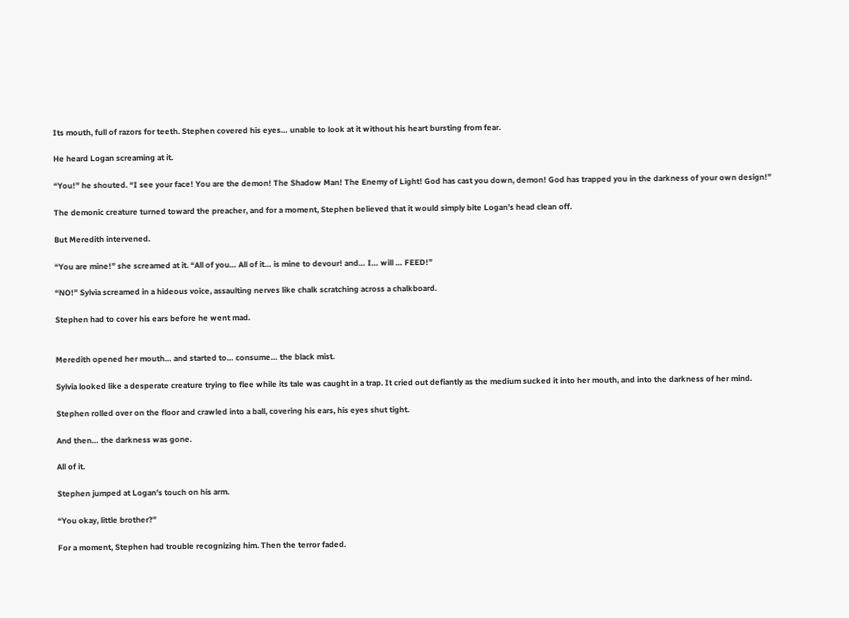Its mouth, full of razors for teeth. Stephen covered his eyes… unable to look at it without his heart bursting from fear.

He heard Logan screaming at it.

“You!” he shouted. “I see your face! You are the demon! The Shadow Man! The Enemy of Light! God has cast you down, demon! God has trapped you in the darkness of your own design!”

The demonic creature turned toward the preacher, and for a moment, Stephen believed that it would simply bite Logan’s head clean off.

But Meredith intervened.

“You are mine!” she screamed at it. “All of you… All of it… is mine to devour! and… I… will … FEED!”

“NO!” Sylvia screamed in a hideous voice, assaulting nerves like chalk scratching across a chalkboard.

Stephen had to cover his ears before he went mad.


Meredith opened her mouth… and started to… consume… the black mist.

Sylvia looked like a desperate creature trying to flee while its tale was caught in a trap. It cried out defiantly as the medium sucked it into her mouth, and into the darkness of her mind.

Stephen rolled over on the floor and crawled into a ball, covering his ears, his eyes shut tight.

And then… the darkness was gone.

All of it.

Stephen jumped at Logan’s touch on his arm.

“You okay, little brother?”

For a moment, Stephen had trouble recognizing him. Then the terror faded.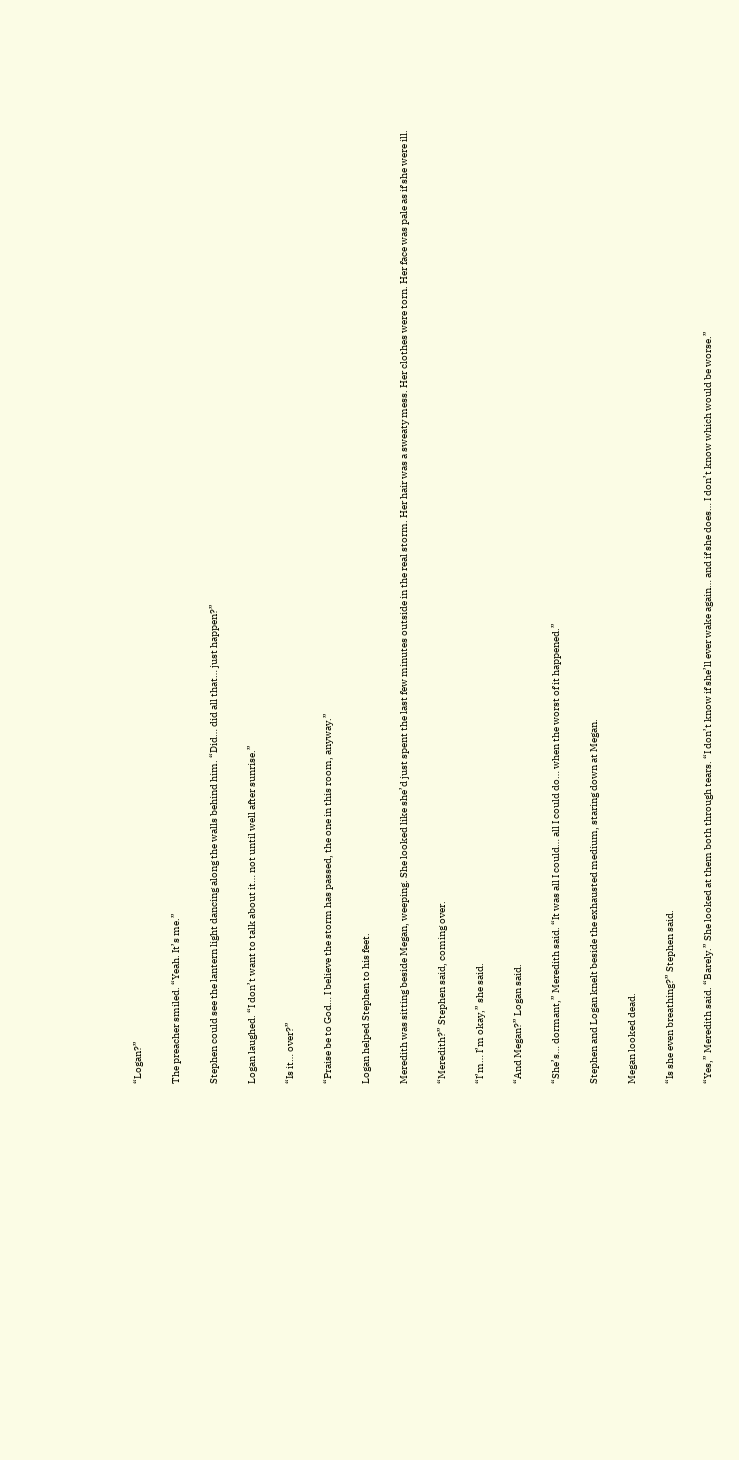“Logan?”

The preacher smiled. “Yeah. It’s me.”

Stephen could see the lantern light dancing along the walls behind him. “Did… did all that… just happen?”

Logan laughed. “I don’t want to talk about it… not until well after sunrise.”

“Is it… over?”

“Praise be to God… I believe the storm has passed, the one in this room, anyway.”

Logan helped Stephen to his feet.

Meredith was sitting beside Megan, weeping. She looked like she’d just spent the last few minutes outside in the real storm. Her hair was a sweaty mess. Her clothes were torn. Her face was pale as if she were ill.

“Meredith?” Stephen said, coming over.

“I’m… I’m okay,” she said.

“And Megan?” Logan said.

“She’s… dormant,” Meredith said. “It was all I could… all I could do… when the worst of it happened.”

Stephen and Logan knelt beside the exhausted medium, staring down at Megan.

Megan looked dead.

“Is she even breathing?” Stephen said.

“Yes,” Meredith said. “Barely.” She looked at them both through tears. “I don’t know if she’ll ever wake again… and if she does… I don’t know which would be worse.”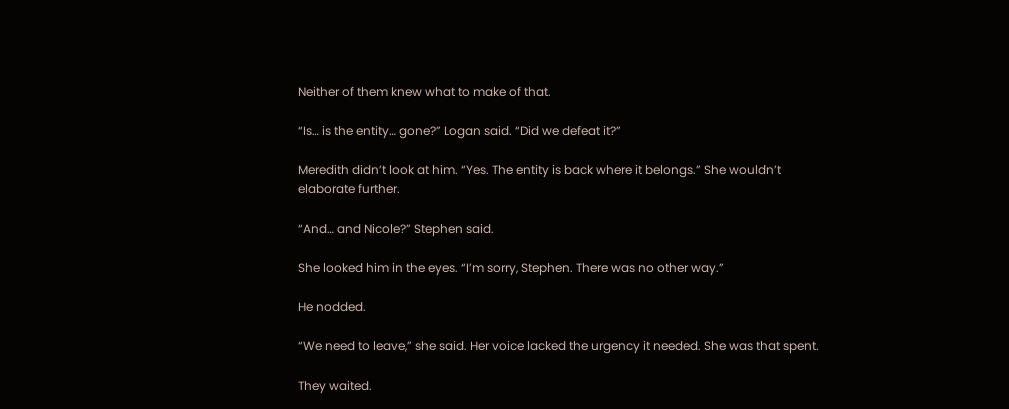Neither of them knew what to make of that.

“Is… is the entity… gone?” Logan said. “Did we defeat it?”

Meredith didn’t look at him. “Yes. The entity is back where it belongs.” She wouldn’t elaborate further.

“And… and Nicole?” Stephen said.

She looked him in the eyes. “I’m sorry, Stephen. There was no other way.”

He nodded.

“We need to leave,” she said. Her voice lacked the urgency it needed. She was that spent.

They waited.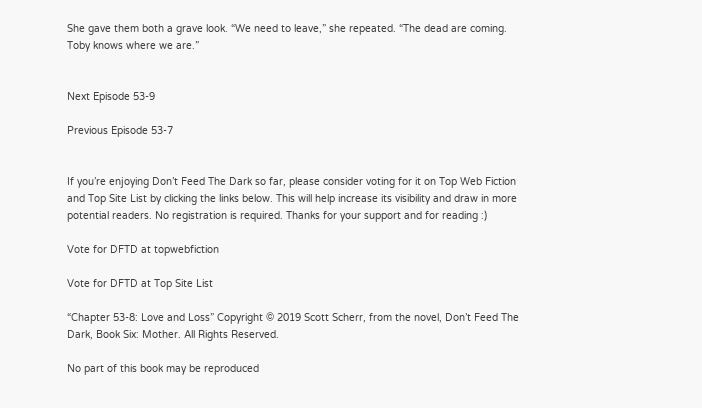She gave them both a grave look. “We need to leave,” she repeated. “The dead are coming. Toby knows where we are.”


Next Episode 53-9

Previous Episode 53-7


If you’re enjoying Don’t Feed The Dark so far, please consider voting for it on Top Web Fiction and Top Site List by clicking the links below. This will help increase its visibility and draw in more potential readers. No registration is required. Thanks for your support and for reading :)

Vote for DFTD at topwebfiction

Vote for DFTD at Top Site List

“Chapter 53-8: Love and Loss” Copyright © 2019 Scott Scherr, from the novel, Don’t Feed The Dark, Book Six: Mother. All Rights Reserved.

No part of this book may be reproduced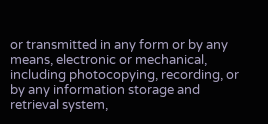or transmitted in any form or by any means, electronic or mechanical, including photocopying, recording, or by any information storage and retrieval system,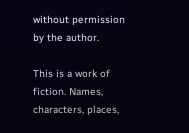without permission by the author.

This is a work of fiction. Names, characters, places,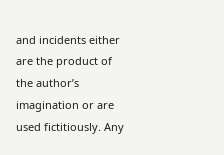and incidents either are the product of the author’s imagination or are used fictitiously. Any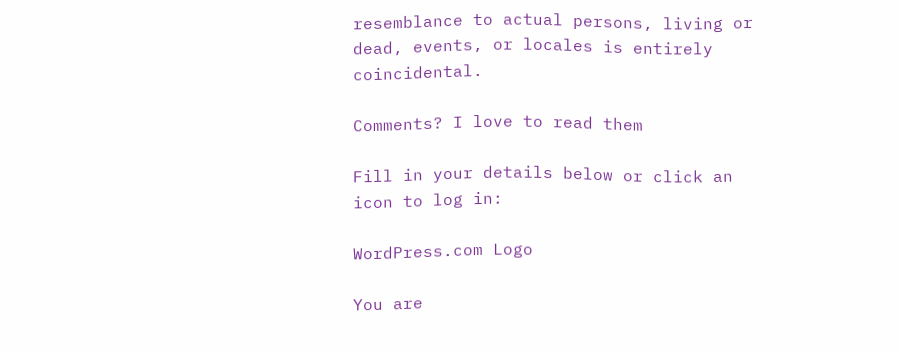resemblance to actual persons, living or dead, events, or locales is entirely coincidental.

Comments? I love to read them

Fill in your details below or click an icon to log in:

WordPress.com Logo

You are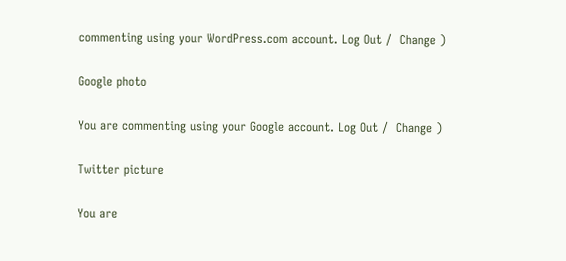commenting using your WordPress.com account. Log Out /  Change )

Google photo

You are commenting using your Google account. Log Out /  Change )

Twitter picture

You are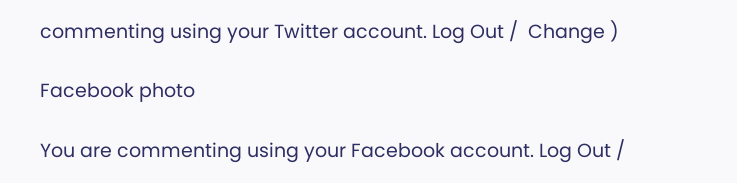commenting using your Twitter account. Log Out /  Change )

Facebook photo

You are commenting using your Facebook account. Log Out /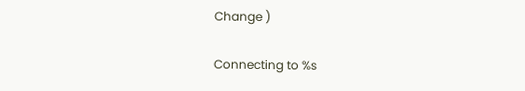Change )

Connecting to %s